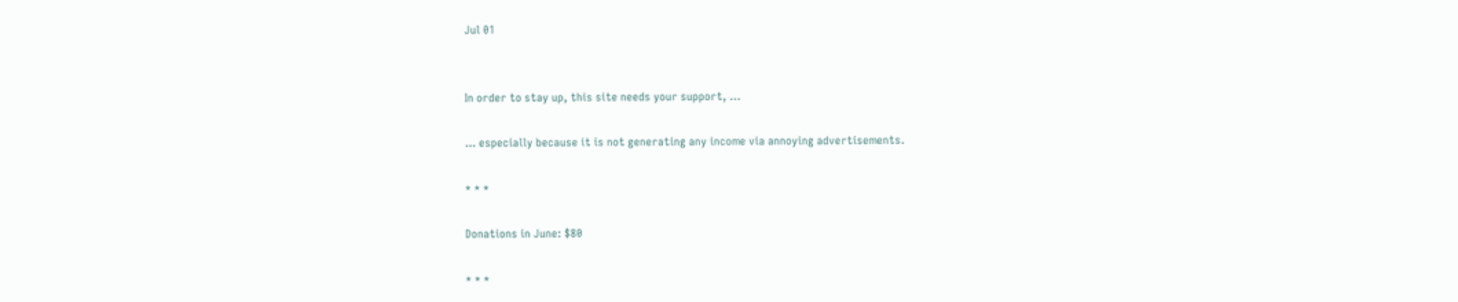Jul 01


In order to stay up, this site needs your support, …

… especially because it is not generating any income via annoying advertisements.

* * *

Donations in June: $80

* * *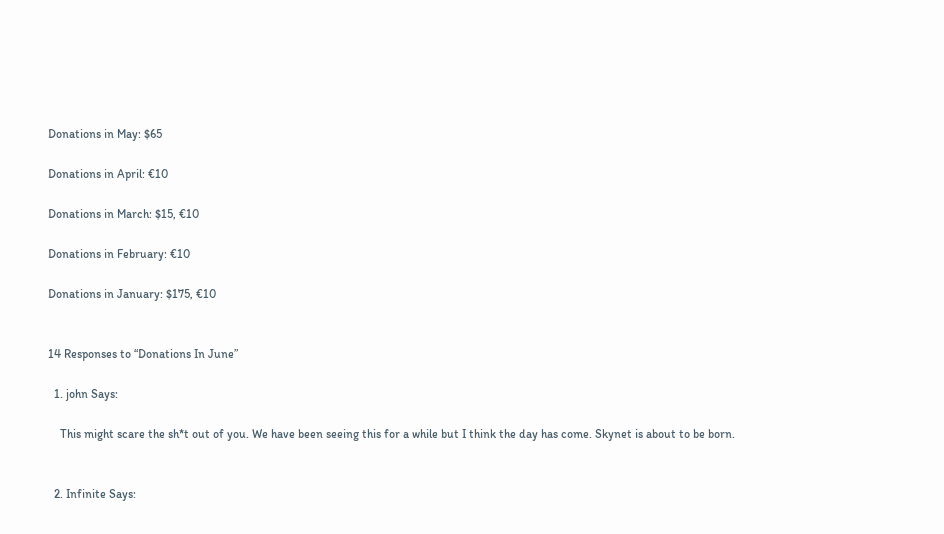Donations in May: $65

Donations in April: €10

Donations in March: $15, €10

Donations in February: €10

Donations in January: $175, €10


14 Responses to “Donations In June”

  1. john Says:

    This might scare the sh*t out of you. We have been seeing this for a while but I think the day has come. Skynet is about to be born.


  2. Infinite Says: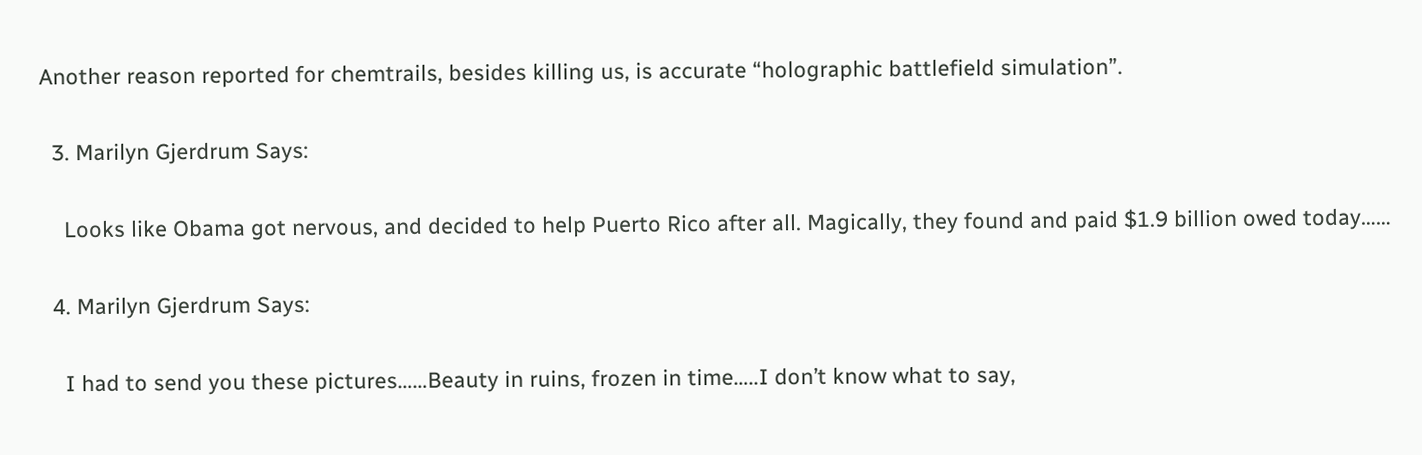Another reason reported for chemtrails, besides killing us, is accurate “holographic battlefield simulation”.

  3. Marilyn Gjerdrum Says:

    Looks like Obama got nervous, and decided to help Puerto Rico after all. Magically, they found and paid $1.9 billion owed today……

  4. Marilyn Gjerdrum Says:

    I had to send you these pictures……Beauty in ruins, frozen in time…..I don’t know what to say,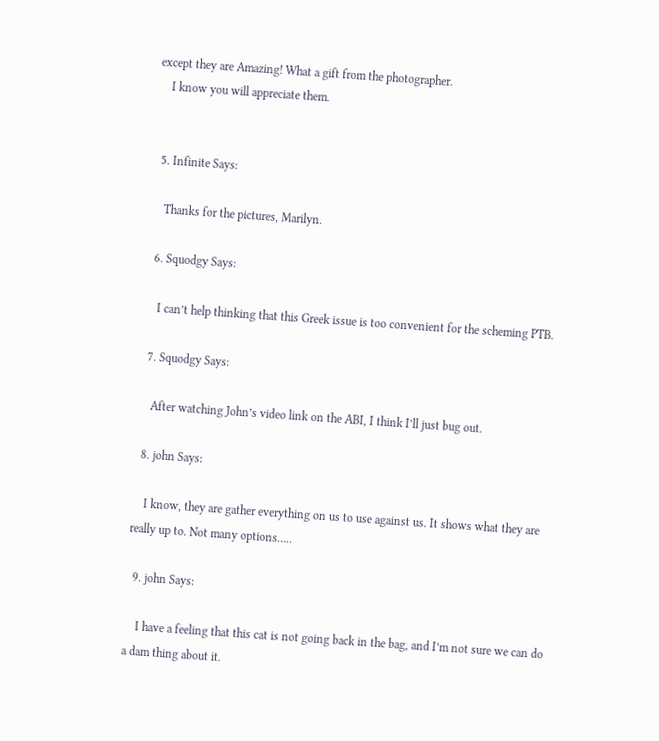except they are Amazing! What a gift from the photographer.
    I know you will appreciate them.


  5. Infinite Says:

    Thanks for the pictures, Marilyn.

  6. Squodgy Says:

    I can’t help thinking that this Greek issue is too convenient for the scheming PTB.

  7. Squodgy Says:

    After watching John’s video link on the ABI, I think I’ll just bug out.

  8. john Says:

    I know, they are gather everything on us to use against us. It shows what they are really up to. Not many options…..

  9. john Says:

    I have a feeling that this cat is not going back in the bag, and I’m not sure we can do a dam thing about it.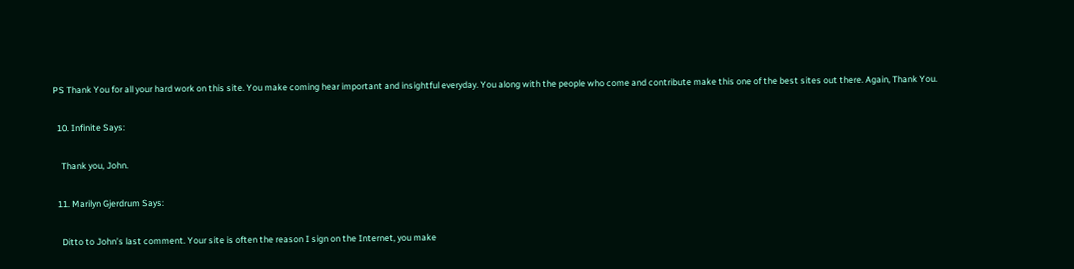PS Thank You for all your hard work on this site. You make coming hear important and insightful everyday. You along with the people who come and contribute make this one of the best sites out there. Again, Thank You.

  10. Infinite Says:

    Thank you, John.

  11. Marilyn Gjerdrum Says:

    Ditto to John’s last comment. Your site is often the reason I sign on the Internet, you make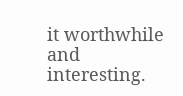it worthwhile and interesting.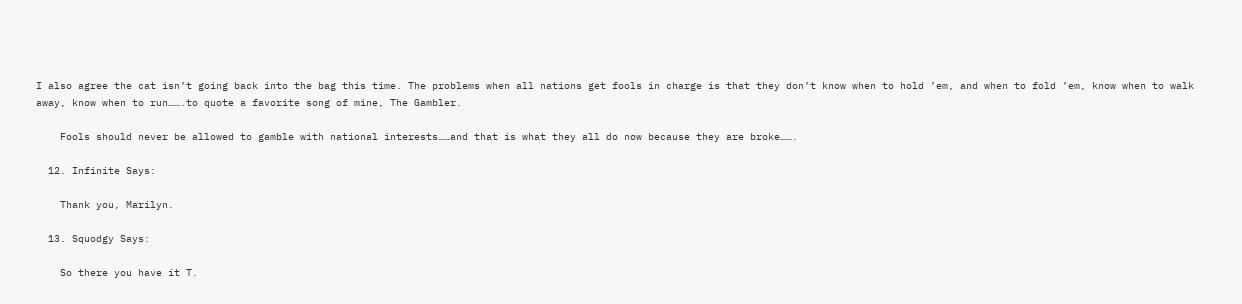I also agree the cat isn’t going back into the bag this time. The problems when all nations get fools in charge is that they don’t know when to hold ’em, and when to fold ’em, know when to walk away, know when to run…….to quote a favorite song of mine, The Gambler.

    Fools should never be allowed to gamble with national interests……and that is what they all do now because they are broke…….

  12. Infinite Says:

    Thank you, Marilyn.

  13. Squodgy Says:

    So there you have it T.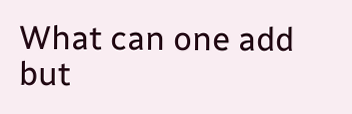What can one add but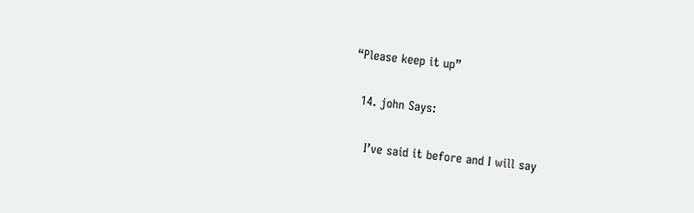“Please keep it up”

  14. john Says:

    I’ve said it before and I will say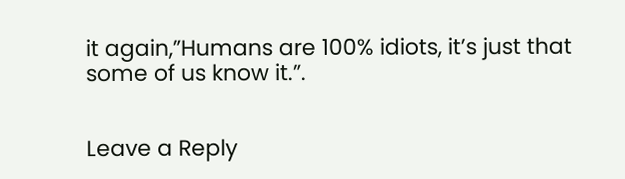it again,”Humans are 100% idiots, it’s just that some of us know it.”.


Leave a Reply